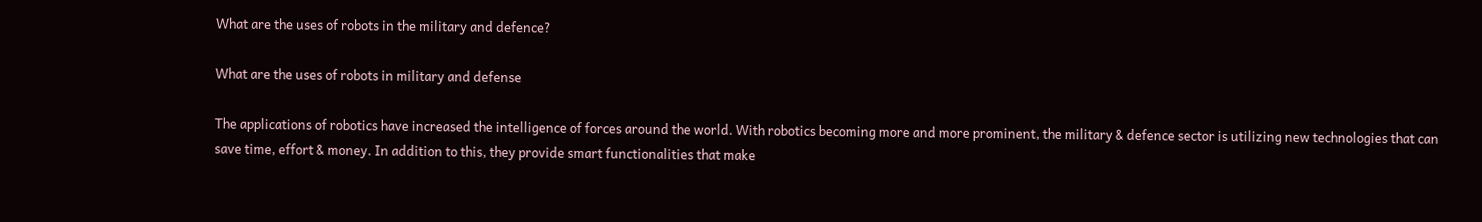What are the uses of robots in the military and defence?

What are the uses of robots in military and defense

The applications of robotics have increased the intelligence of forces around the world. With robotics becoming more and more prominent, the military & defence sector is utilizing new technologies that can save time, effort & money. In addition to this, they provide smart functionalities that make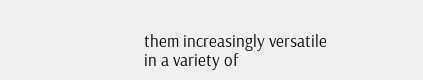them increasingly versatile in a variety of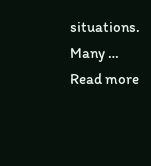situations. Many … Read more